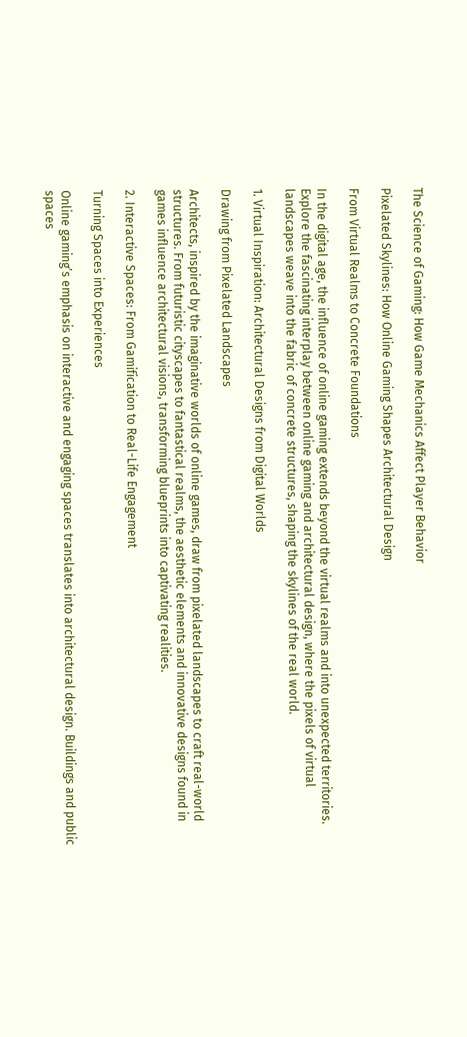The Science of Gaming: How Game Mechanics Affect Player Behavior

Pixelated Skylines: How Online Gaming Shapes Architectural Design

From Virtual Realms to Concrete Foundations

In the digital age, the influence of online gaming extends beyond the virtual realms and into unexpected territories. Explore the fascinating interplay between online gaming and architectural design, where the pixels of virtual landscapes weave into the fabric of concrete structures, shaping the skylines of the real world.

1. Virtual Inspiration: Architectural Designs from Digital Worlds

Drawing from Pixelated Landscapes

Architects, inspired by the imaginative worlds of online games, draw from pixelated landscapes to craft real-world structures. From futuristic cityscapes to fantastical realms, the aesthetic elements and innovative designs found in games influence architectural visions, transforming blueprints into captivating realities.

2. Interactive Spaces: From Gamification to Real-Life Engagement

Turning Spaces into Experiences

Online gaming’s emphasis on interactive and engaging spaces translates into architectural design. Buildings and public spaces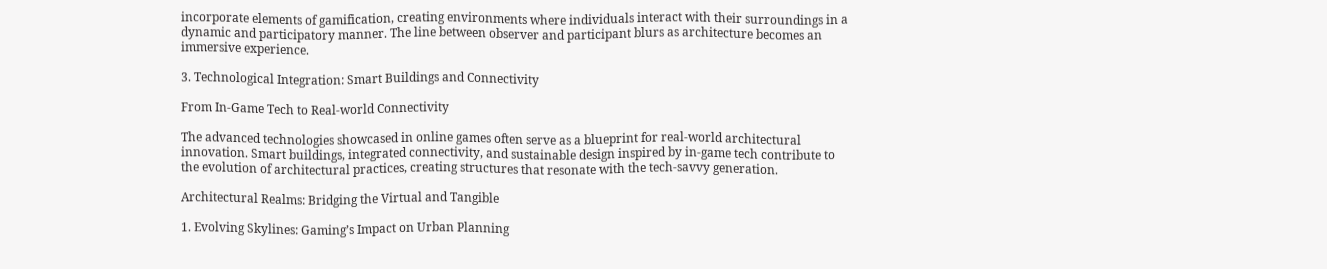incorporate elements of gamification, creating environments where individuals interact with their surroundings in a dynamic and participatory manner. The line between observer and participant blurs as architecture becomes an immersive experience.

3. Technological Integration: Smart Buildings and Connectivity

From In-Game Tech to Real-world Connectivity

The advanced technologies showcased in online games often serve as a blueprint for real-world architectural innovation. Smart buildings, integrated connectivity, and sustainable design inspired by in-game tech contribute to the evolution of architectural practices, creating structures that resonate with the tech-savvy generation.

Architectural Realms: Bridging the Virtual and Tangible

1. Evolving Skylines: Gaming’s Impact on Urban Planning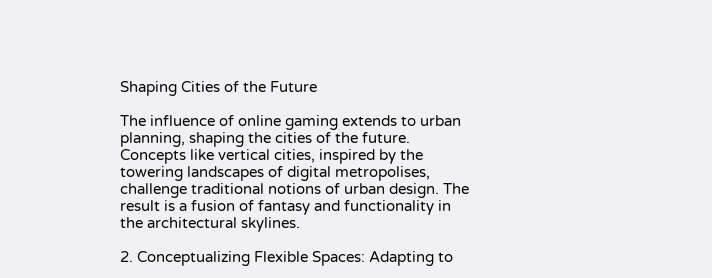Shaping Cities of the Future

The influence of online gaming extends to urban planning, shaping the cities of the future. Concepts like vertical cities, inspired by the towering landscapes of digital metropolises, challenge traditional notions of urban design. The result is a fusion of fantasy and functionality in the architectural skylines.

2. Conceptualizing Flexible Spaces: Adapting to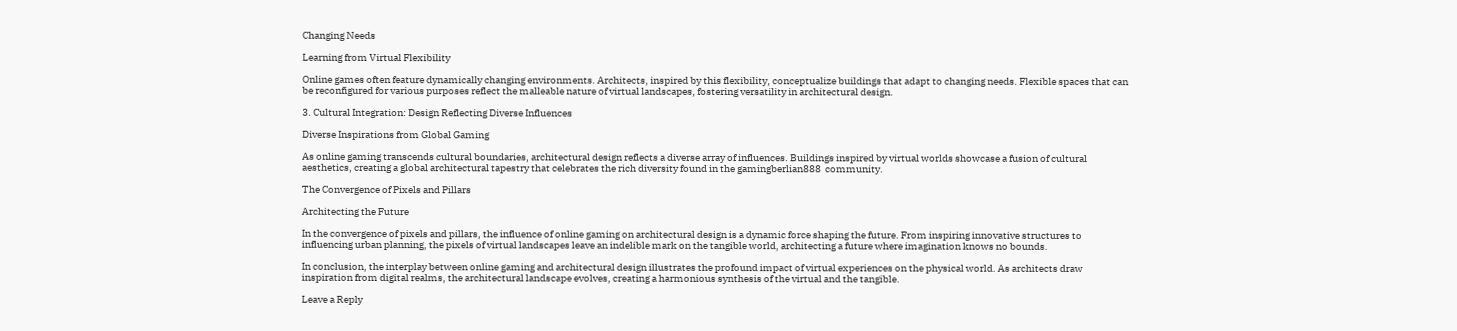Changing Needs

Learning from Virtual Flexibility

Online games often feature dynamically changing environments. Architects, inspired by this flexibility, conceptualize buildings that adapt to changing needs. Flexible spaces that can be reconfigured for various purposes reflect the malleable nature of virtual landscapes, fostering versatility in architectural design.

3. Cultural Integration: Design Reflecting Diverse Influences

Diverse Inspirations from Global Gaming

As online gaming transcends cultural boundaries, architectural design reflects a diverse array of influences. Buildings inspired by virtual worlds showcase a fusion of cultural aesthetics, creating a global architectural tapestry that celebrates the rich diversity found in the gamingberlian888  community.

The Convergence of Pixels and Pillars

Architecting the Future

In the convergence of pixels and pillars, the influence of online gaming on architectural design is a dynamic force shaping the future. From inspiring innovative structures to influencing urban planning, the pixels of virtual landscapes leave an indelible mark on the tangible world, architecting a future where imagination knows no bounds.

In conclusion, the interplay between online gaming and architectural design illustrates the profound impact of virtual experiences on the physical world. As architects draw inspiration from digital realms, the architectural landscape evolves, creating a harmonious synthesis of the virtual and the tangible.

Leave a Reply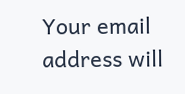Your email address will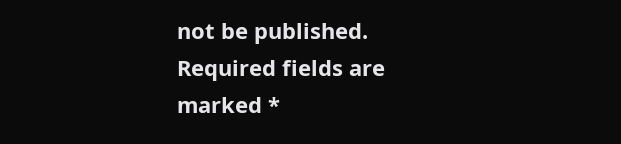not be published. Required fields are marked *